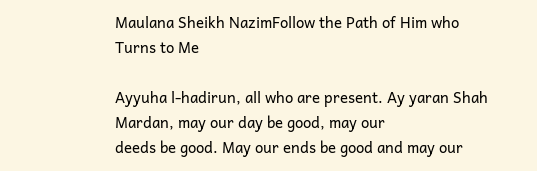Maulana Sheikh NazimFollow the Path of Him who Turns to Me

Ayyuha l-hadirun, all who are present. Ay yaran Shah Mardan, may our day be good, may our
deeds be good. May our ends be good and may our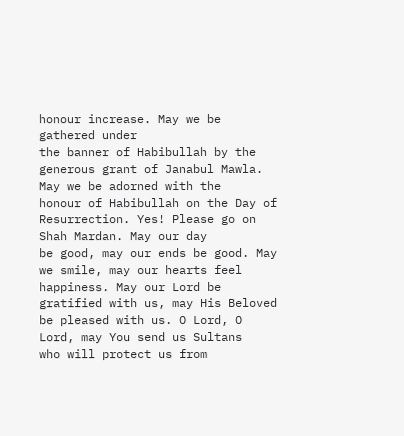honour increase. May we be gathered under
the banner of Habibullah by the generous grant of Janabul Mawla. May we be adorned with the
honour of Habibullah on the Day of Resurrection. Yes! Please go on Shah Mardan. May our day
be good, may our ends be good. May we smile, may our hearts feel happiness. May our Lord be
gratified with us, may His Beloved be pleased with us. O Lord, O Lord, may You send us Sultans
who will protect us from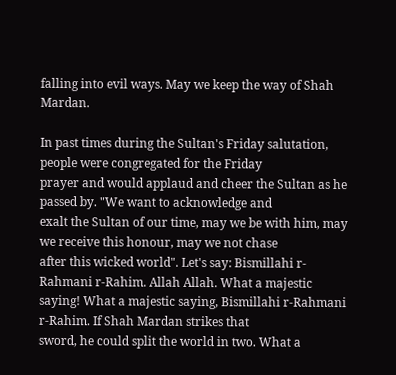falling into evil ways. May we keep the way of Shah Mardan.

In past times during the Sultan's Friday salutation, people were congregated for the Friday
prayer and would applaud and cheer the Sultan as he passed by. "We want to acknowledge and
exalt the Sultan of our time, may we be with him, may we receive this honour, may we not chase
after this wicked world". Let's say: Bismillahi r-Rahmani r-Rahim. Allah Allah. What a majestic
saying! What a majestic saying, Bismillahi r-Rahmani r-Rahim. If Shah Mardan strikes that
sword, he could split the world in two. What a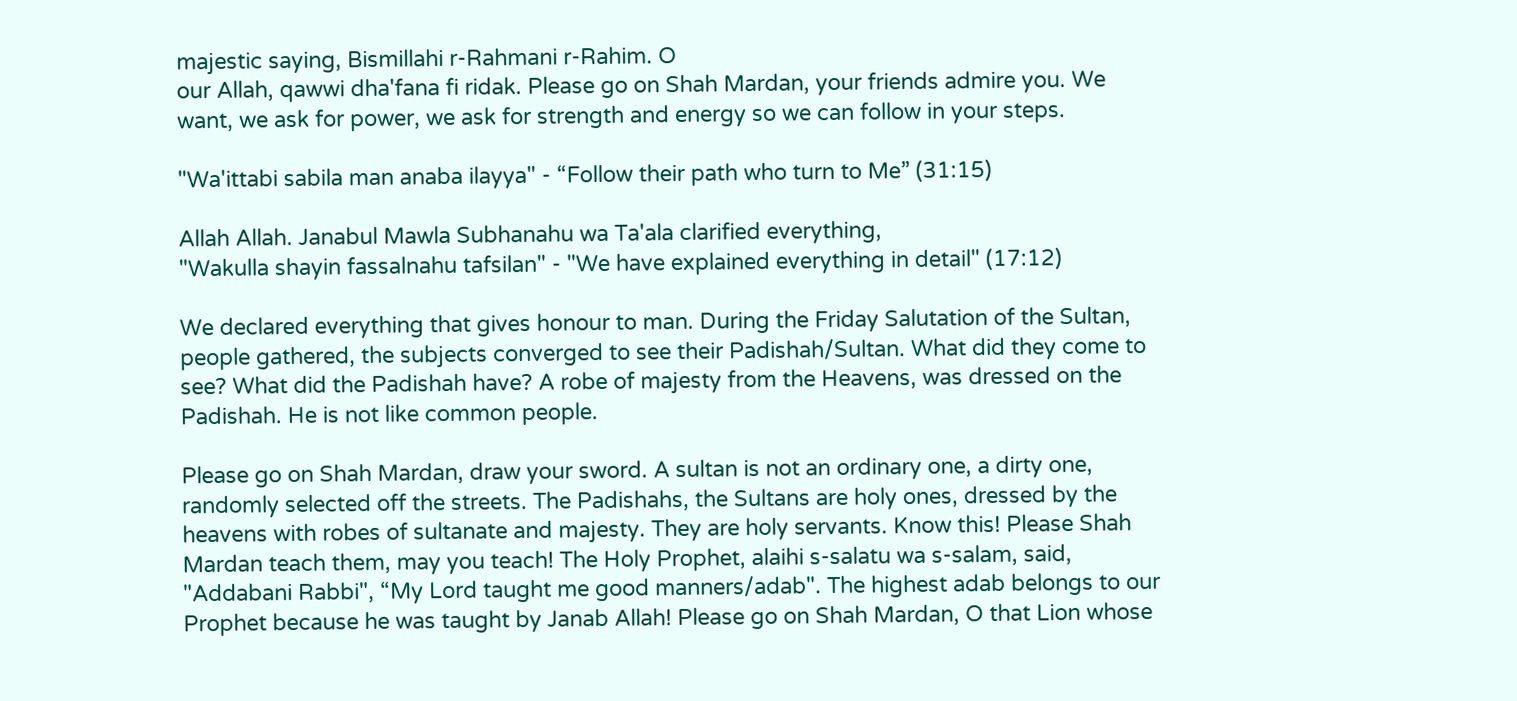majestic saying, Bismillahi r-Rahmani r-Rahim. O
our Allah, qawwi dha'fana fi ridak. Please go on Shah Mardan, your friends admire you. We
want, we ask for power, we ask for strength and energy so we can follow in your steps.

"Wa'ittabi sabila man anaba ilayya" - “Follow their path who turn to Me” (31:15)

Allah Allah. Janabul Mawla Subhanahu wa Ta'ala clarified everything,
"Wakulla shayin fassalnahu tafsilan" - "We have explained everything in detail" (17:12)

We declared everything that gives honour to man. During the Friday Salutation of the Sultan,
people gathered, the subjects converged to see their Padishah/Sultan. What did they come to
see? What did the Padishah have? A robe of majesty from the Heavens, was dressed on the
Padishah. He is not like common people.

Please go on Shah Mardan, draw your sword. A sultan is not an ordinary one, a dirty one,
randomly selected off the streets. The Padishahs, the Sultans are holy ones, dressed by the
heavens with robes of sultanate and majesty. They are holy servants. Know this! Please Shah
Mardan teach them, may you teach! The Holy Prophet, alaihi s-salatu wa s-salam, said,
"Addabani Rabbi", “My Lord taught me good manners/adab". The highest adab belongs to our
Prophet because he was taught by Janab Allah! Please go on Shah Mardan, O that Lion whose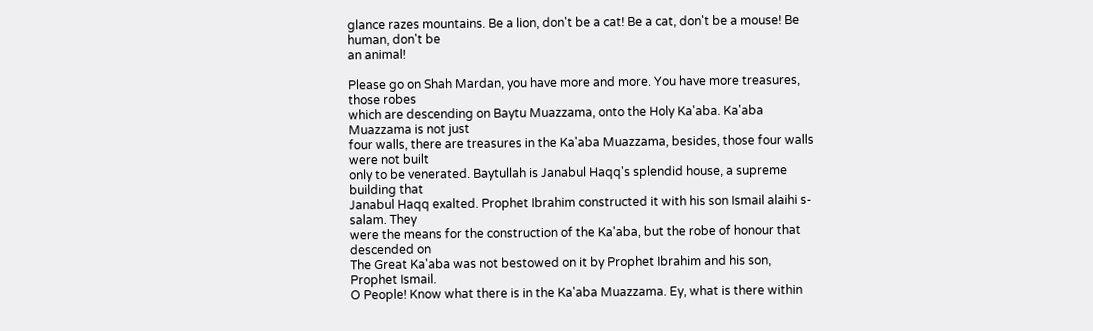glance razes mountains. Be a lion, don't be a cat! Be a cat, don't be a mouse! Be human, don't be
an animal!

Please go on Shah Mardan, you have more and more. You have more treasures, those robes
which are descending on Baytu Muazzama, onto the Holy Ka'aba. Ka'aba Muazzama is not just
four walls, there are treasures in the Ka'aba Muazzama, besides, those four walls were not built
only to be venerated. Baytullah is Janabul Haqq's splendid house, a supreme building that
Janabul Haqq exalted. Prophet Ibrahim constructed it with his son Ismail alaihi s-salam. They
were the means for the construction of the Ka'aba, but the robe of honour that descended on
The Great Ka'aba was not bestowed on it by Prophet Ibrahim and his son, Prophet Ismail.
O People! Know what there is in the Ka'aba Muazzama. Ey, what is there within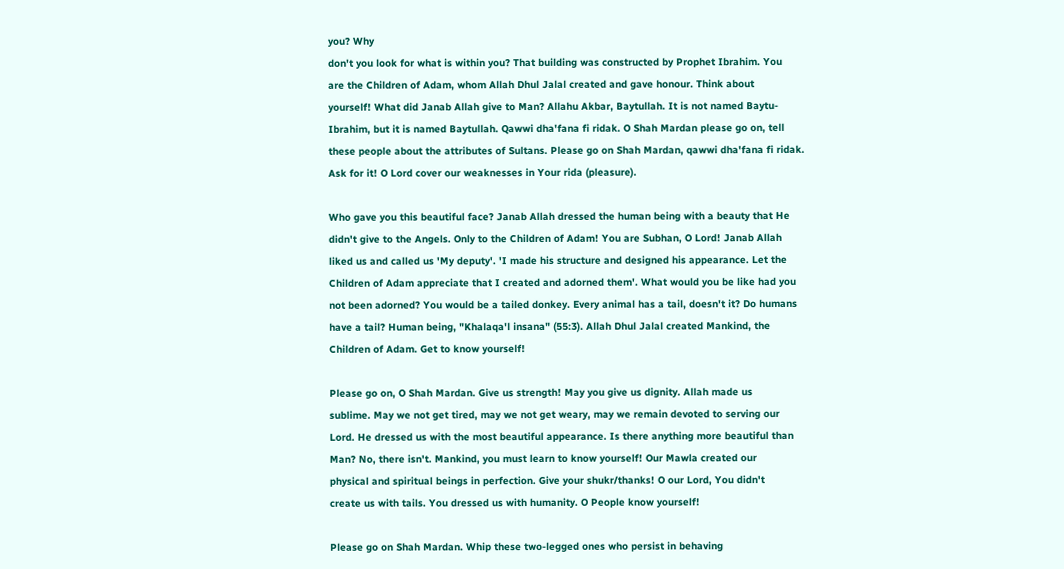you? Why
don't you look for what is within you? That building was constructed by Prophet Ibrahim. You
are the Children of Adam, whom Allah Dhul Jalal created and gave honour. Think about
yourself! What did Janab Allah give to Man? Allahu Akbar, Baytullah. It is not named Baytu-
Ibrahim, but it is named Baytullah. Qawwi dha'fana fi ridak. O Shah Mardan please go on, tell
these people about the attributes of Sultans. Please go on Shah Mardan, qawwi dha'fana fi ridak.
Ask for it! O Lord cover our weaknesses in Your rida (pleasure).

Who gave you this beautiful face? Janab Allah dressed the human being with a beauty that He
didn't give to the Angels. Only to the Children of Adam! You are Subhan, O Lord! Janab Allah
liked us and called us 'My deputy'. 'I made his structure and designed his appearance. Let the
Children of Adam appreciate that I created and adorned them'. What would you be like had you
not been adorned? You would be a tailed donkey. Every animal has a tail, doesn't it? Do humans
have a tail? Human being, "Khalaqa'l insana" (55:3). Allah Dhul Jalal created Mankind, the
Children of Adam. Get to know yourself!

Please go on, O Shah Mardan. Give us strength! May you give us dignity. Allah made us
sublime. May we not get tired, may we not get weary, may we remain devoted to serving our
Lord. He dressed us with the most beautiful appearance. Is there anything more beautiful than
Man? No, there isn't. Mankind, you must learn to know yourself! Our Mawla created our
physical and spiritual beings in perfection. Give your shukr/thanks! O our Lord, You didn't
create us with tails. You dressed us with humanity. O People know yourself!

Please go on Shah Mardan. Whip these two-legged ones who persist in behaving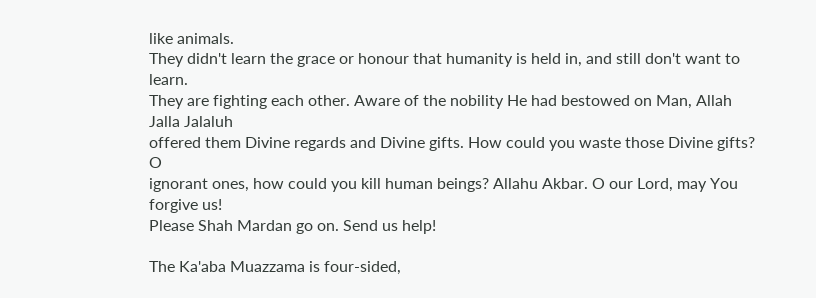like animals.
They didn't learn the grace or honour that humanity is held in, and still don't want to learn.
They are fighting each other. Aware of the nobility He had bestowed on Man, Allah Jalla Jalaluh
offered them Divine regards and Divine gifts. How could you waste those Divine gifts? O
ignorant ones, how could you kill human beings? Allahu Akbar. O our Lord, may You forgive us!
Please Shah Mardan go on. Send us help!

The Ka'aba Muazzama is four-sided,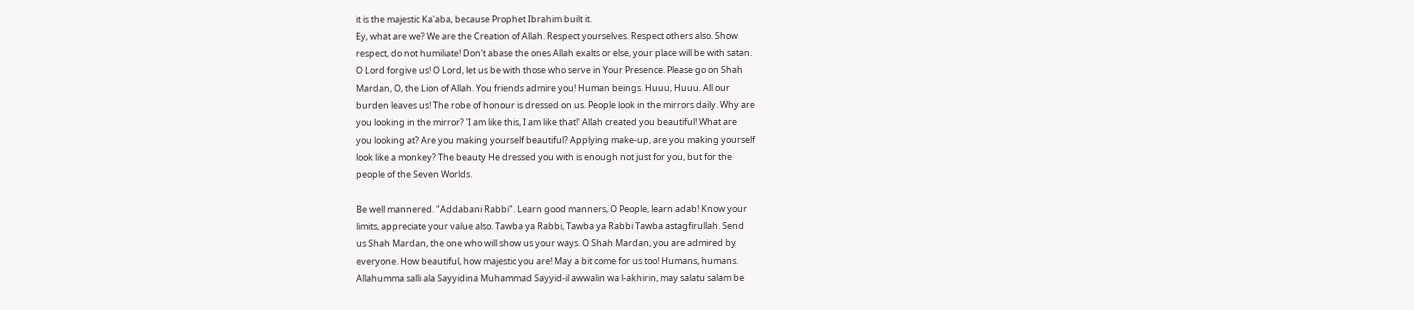it is the majestic Ka'aba, because Prophet Ibrahim built it.
Ey, what are we? We are the Creation of Allah. Respect yourselves. Respect others also. Show
respect, do not humiliate! Don't abase the ones Allah exalts or else, your place will be with satan.
O Lord forgive us! O Lord, let us be with those who serve in Your Presence. Please go on Shah
Mardan, O, the Lion of Allah. You friends admire you! Human beings. Huuu, Huuu. All our
burden leaves us! The robe of honour is dressed on us. People look in the mirrors daily. Why are
you looking in the mirror? 'I am like this, I am like that!' Allah created you beautiful! What are
you looking at? Are you making yourself beautiful? Applying make-up, are you making yourself
look like a monkey? The beauty He dressed you with is enough not just for you, but for the
people of the Seven Worlds.

Be well mannered. "Addabani Rabbi". Learn good manners, O People, learn adab! Know your
limits, appreciate your value also. Tawba ya Rabbi, Tawba ya Rabbi Tawba astagfirullah. Send
us Shah Mardan, the one who will show us your ways. O Shah Mardan, you are admired by
everyone. How beautiful, how majestic you are! May a bit come for us too! Humans, humans.
Allahumma salli ala Sayyidina Muhammad Sayyid-il awwalin wa l-akhirin, may salatu salam be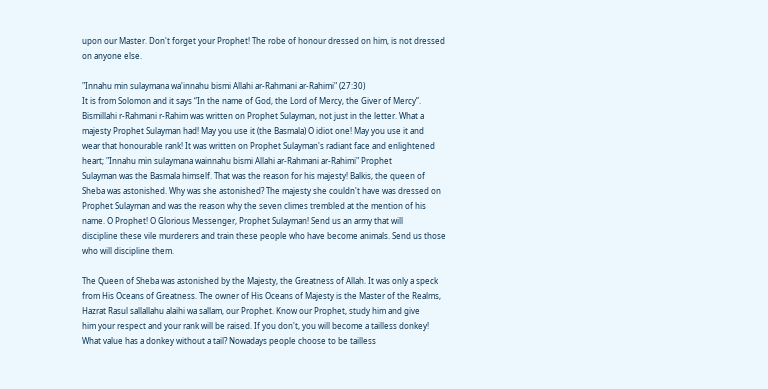upon our Master. Don't forget your Prophet! The robe of honour dressed on him, is not dressed
on anyone else.

"Innahu min sulaymana wa'innahu bismi Allahi ar-Rahmani ar-Rahimi" (27:30)
It is from Solomon and it says “In the name of God, the Lord of Mercy, the Giver of Mercy”.
Bismillahi r-Rahmani r-Rahim was written on Prophet Sulayman, not just in the letter. What a
majesty Prophet Sulayman had! May you use it (the Basmala) O idiot one! May you use it and
wear that honourable rank! It was written on Prophet Sulayman's radiant face and enlightened
heart; "Innahu min sulaymana wainnahu bismi Allahi ar-Rahmani ar-Rahimi" Prophet
Sulayman was the Basmala himself. That was the reason for his majesty! Balkis, the queen of
Sheba was astonished. Why was she astonished? The majesty she couldn't have was dressed on
Prophet Sulayman and was the reason why the seven climes trembled at the mention of his
name. O Prophet! O Glorious Messenger, Prophet Sulayman! Send us an army that will
discipline these vile murderers and train these people who have become animals. Send us those
who will discipline them.

The Queen of Sheba was astonished by the Majesty, the Greatness of Allah. It was only a speck
from His Oceans of Greatness. The owner of His Oceans of Majesty is the Master of the Realms,
Hazrat Rasul sallallahu alaihi wa sallam, our Prophet. Know our Prophet, study him and give
him your respect and your rank will be raised. If you don't, you will become a tailless donkey!
What value has a donkey without a tail? Nowadays people choose to be tailless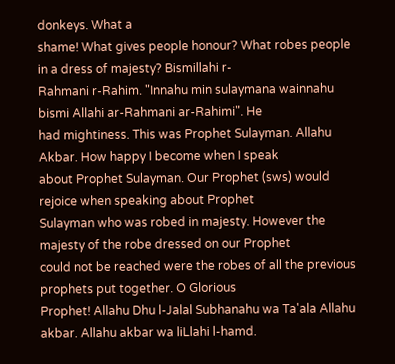donkeys. What a
shame! What gives people honour? What robes people in a dress of majesty? Bismillahi r-
Rahmani r-Rahim. "Innahu min sulaymana wainnahu bismi Allahi ar-Rahmani ar-Rahimi". He
had mightiness. This was Prophet Sulayman. Allahu Akbar. How happy I become when I speak
about Prophet Sulayman. Our Prophet (sws) would rejoice when speaking about Prophet
Sulayman who was robed in majesty. However the majesty of the robe dressed on our Prophet
could not be reached were the robes of all the previous prophets put together. O Glorious
Prophet! Allahu Dhu l-Jalal Subhanahu wa Ta'ala Allahu akbar. Allahu akbar wa liLlahi l-hamd.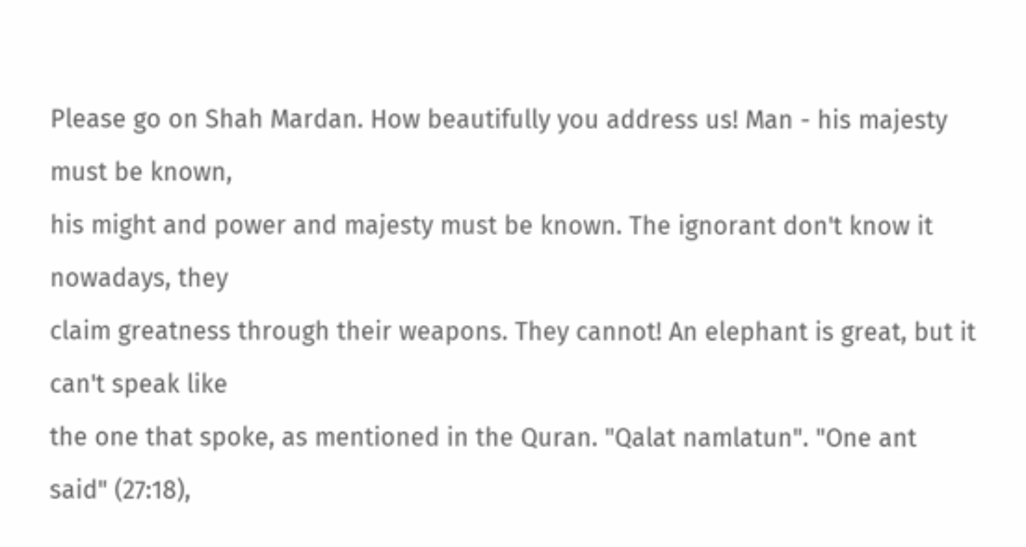Please go on Shah Mardan. How beautifully you address us! Man - his majesty must be known,
his might and power and majesty must be known. The ignorant don't know it nowadays, they
claim greatness through their weapons. They cannot! An elephant is great, but it can't speak like
the one that spoke, as mentioned in the Quran. "Qalat namlatun". "One ant said" (27:18),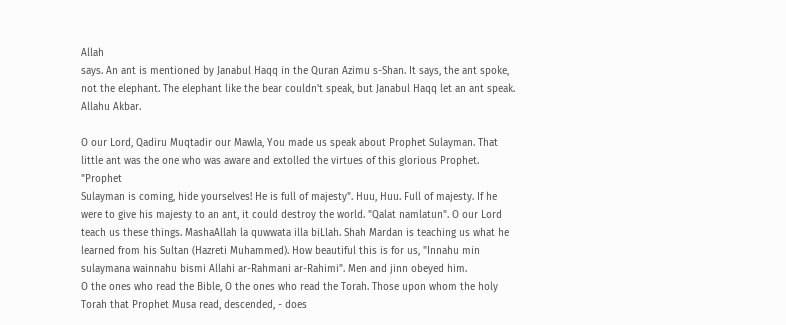Allah
says. An ant is mentioned by Janabul Haqq in the Quran Azimu s-Shan. It says, the ant spoke,
not the elephant. The elephant like the bear couldn't speak, but Janabul Haqq let an ant speak.
Allahu Akbar.

O our Lord, Qadiru Muqtadir our Mawla, You made us speak about Prophet Sulayman. That
little ant was the one who was aware and extolled the virtues of this glorious Prophet. "Prophet
Sulayman is coming, hide yourselves! He is full of majesty". Huu, Huu. Full of majesty. If he
were to give his majesty to an ant, it could destroy the world. "Qalat namlatun". O our Lord
teach us these things. MashaAllah la quwwata illa biLlah. Shah Mardan is teaching us what he
learned from his Sultan (Hazreti Muhammed). How beautiful this is for us, "Innahu min
sulaymana wainnahu bismi Allahi ar-Rahmani ar-Rahimi". Men and jinn obeyed him.
O the ones who read the Bible, O the ones who read the Torah. Those upon whom the holy
Torah that Prophet Musa read, descended, - does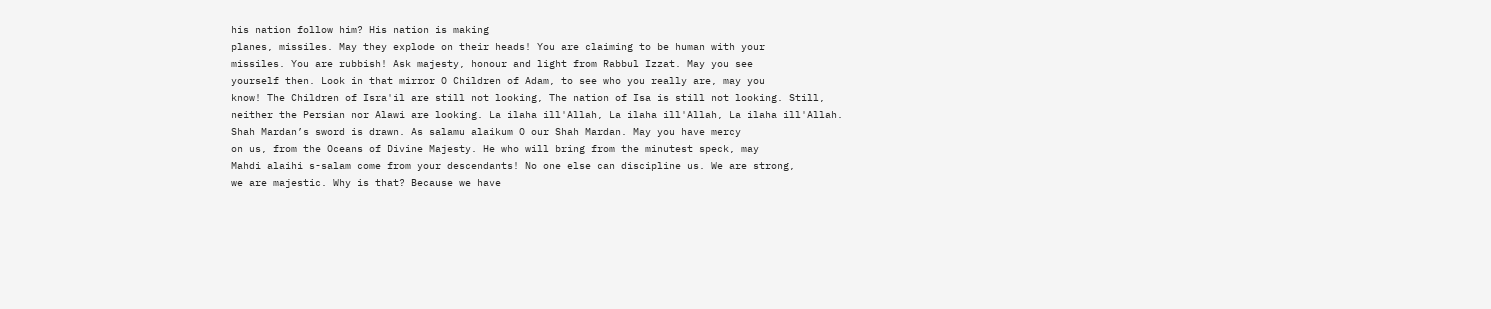his nation follow him? His nation is making
planes, missiles. May they explode on their heads! You are claiming to be human with your
missiles. You are rubbish! Ask majesty, honour and light from Rabbul Izzat. May you see
yourself then. Look in that mirror O Children of Adam, to see who you really are, may you
know! The Children of Isra'il are still not looking, The nation of Isa is still not looking. Still,
neither the Persian nor Alawi are looking. La ilaha ill'Allah, La ilaha ill'Allah, La ilaha ill'Allah.
Shah Mardan’s sword is drawn. As salamu alaikum O our Shah Mardan. May you have mercy
on us, from the Oceans of Divine Majesty. He who will bring from the minutest speck, may
Mahdi alaihi s-salam come from your descendants! No one else can discipline us. We are strong,
we are majestic. Why is that? Because we have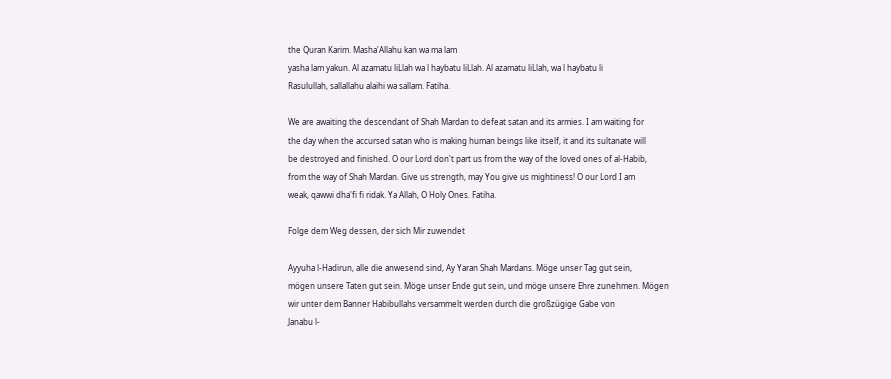the Quran Karim. Masha'Allahu kan wa ma lam
yasha lam yakun. Al azamatu liLlah wa l haybatu liLlah. Al azamatu liLlah, wa l haybatu li
Rasulullah, sallallahu alaihi wa sallam. Fatiha.

We are awaiting the descendant of Shah Mardan to defeat satan and its armies. I am waiting for
the day when the accursed satan who is making human beings like itself, it and its sultanate will
be destroyed and finished. O our Lord don't part us from the way of the loved ones of al-Habib,
from the way of Shah Mardan. Give us strength, may You give us mightiness! O our Lord I am
weak, qawwi dha'fi fi ridak. Ya Allah, O Holy Ones. Fatiha.

Folge dem Weg dessen, der sich Mir zuwendet

Ayyuha l-Hadirun, alle die anwesend sind, Ay Yaran Shah Mardans. Möge unser Tag gut sein,
mögen unsere Taten gut sein. Möge unser Ende gut sein, und möge unsere Ehre zunehmen. Mögen
wir unter dem Banner Habibullahs versammelt werden durch die großzügige Gabe von
Janabu l-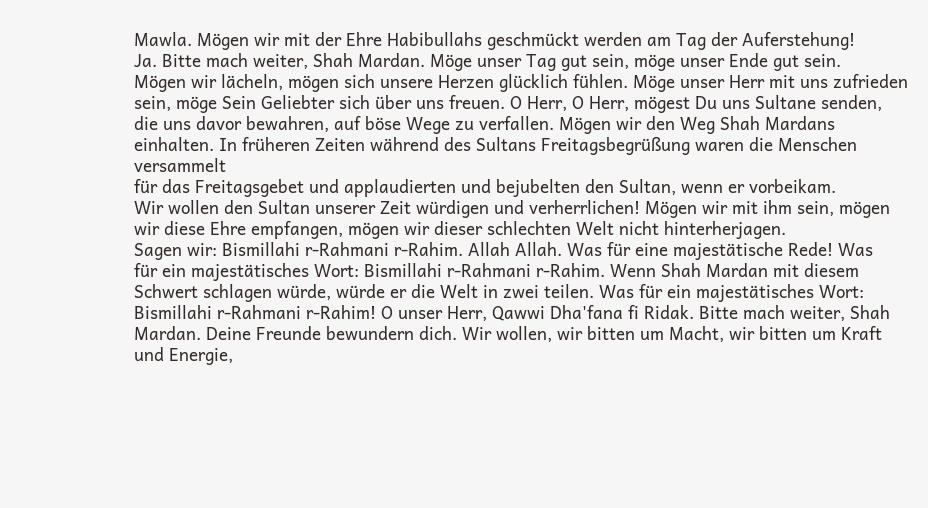Mawla. Mögen wir mit der Ehre Habibullahs geschmückt werden am Tag der Auferstehung!
Ja. Bitte mach weiter, Shah Mardan. Möge unser Tag gut sein, möge unser Ende gut sein.
Mögen wir lächeln, mögen sich unsere Herzen glücklich fühlen. Möge unser Herr mit uns zufrieden
sein, möge Sein Geliebter sich über uns freuen. O Herr, O Herr, mögest Du uns Sultane senden,
die uns davor bewahren, auf böse Wege zu verfallen. Mögen wir den Weg Shah Mardans
einhalten. In früheren Zeiten während des Sultans Freitagsbegrüßung waren die Menschen versammelt
für das Freitagsgebet und applaudierten und bejubelten den Sultan, wenn er vorbeikam.
Wir wollen den Sultan unserer Zeit würdigen und verherrlichen! Mögen wir mit ihm sein, mögen
wir diese Ehre empfangen, mögen wir dieser schlechten Welt nicht hinterherjagen.
Sagen wir: Bismillahi r-Rahmani r-Rahim. Allah Allah. Was für eine majestätische Rede! Was
für ein majestätisches Wort: Bismillahi r-Rahmani r-Rahim. Wenn Shah Mardan mit diesem
Schwert schlagen würde, würde er die Welt in zwei teilen. Was für ein majestätisches Wort:
Bismillahi r-Rahmani r-Rahim! O unser Herr, Qawwi Dha'fana fi Ridak. Bitte mach weiter, Shah
Mardan. Deine Freunde bewundern dich. Wir wollen, wir bitten um Macht, wir bitten um Kraft
und Energie,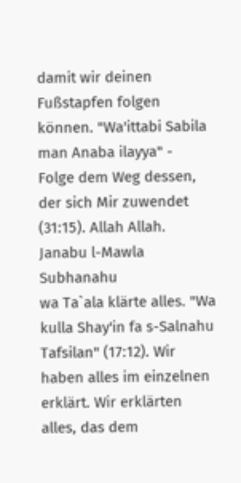damit wir deinen Fußstapfen folgen können. "Wa'ittabi Sabila man Anaba ilayya" -
Folge dem Weg dessen, der sich Mir zuwendet (31:15). Allah Allah. Janabu l-Mawla Subhanahu
wa Ta`ala klärte alles. "Wa kulla Shay'in fa s-Salnahu Tafsilan" (17:12). Wir haben alles im einzelnen
erklärt. Wir erklärten alles, das dem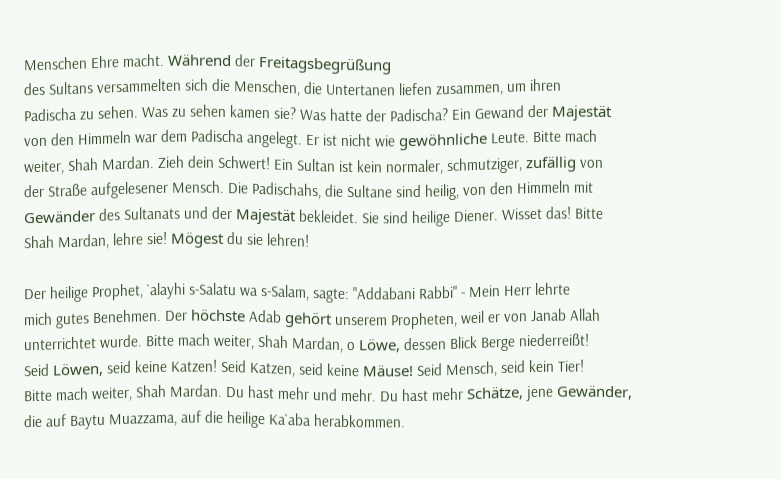Menschen Ehre macht. Während der Freitagsbegrüßung
des Sultans versammelten sich die Menschen, die Untertanen liefen zusammen, um ihren
Padischa zu sehen. Was zu sehen kamen sie? Was hatte der Padischa? Ein Gewand der Majestät
von den Himmeln war dem Padischa angelegt. Er ist nicht wie gewöhnliche Leute. Bitte mach
weiter, Shah Mardan. Zieh dein Schwert! Ein Sultan ist kein normaler, schmutziger, zufällig von
der Straße aufgelesener Mensch. Die Padischahs, die Sultane sind heilig, von den Himmeln mit
Gewänder des Sultanats und der Majestät bekleidet. Sie sind heilige Diener. Wisset das! Bitte
Shah Mardan, lehre sie! Mögest du sie lehren!

Der heilige Prophet, `alayhi s-Salatu wa s-Salam, sagte: "Addabani Rabbi" - Mein Herr lehrte
mich gutes Benehmen. Der höchste Adab gehört unserem Propheten, weil er von Janab Allah
unterrichtet wurde. Bitte mach weiter, Shah Mardan, o Löwe, dessen Blick Berge niederreißt!
Seid Löwen, seid keine Katzen! Seid Katzen, seid keine Mäuse! Seid Mensch, seid kein Tier!
Bitte mach weiter, Shah Mardan. Du hast mehr und mehr. Du hast mehr Schätze, jene Gewänder,
die auf Baytu Muazzama, auf die heilige Ka`aba herabkommen.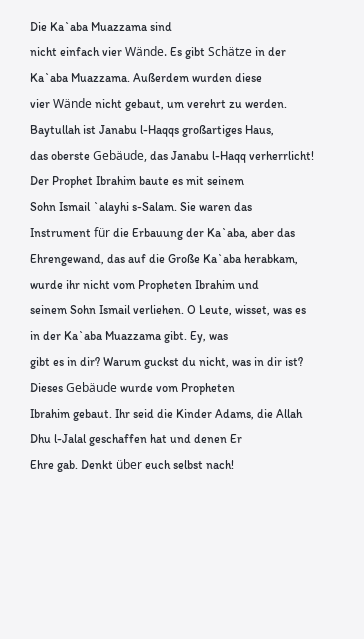Die Ka`aba Muazzama sind
nicht einfach vier Wände. Es gibt Schätze in der Ka`aba Muazzama. Außerdem wurden diese
vier Wände nicht gebaut, um verehrt zu werden. Baytullah ist Janabu l-Haqqs großartiges Haus,
das oberste Gebäude, das Janabu l-Haqq verherrlicht! Der Prophet Ibrahim baute es mit seinem
Sohn Ismail `alayhi s-Salam. Sie waren das Instrument für die Erbauung der Ka`aba, aber das
Ehrengewand, das auf die Große Ka`aba herabkam, wurde ihr nicht vom Propheten Ibrahim und
seinem Sohn Ismail verliehen. O Leute, wisset, was es in der Ka`aba Muazzama gibt. Ey, was
gibt es in dir? Warum guckst du nicht, was in dir ist? Dieses Gebäude wurde vom Propheten
Ibrahim gebaut. Ihr seid die Kinder Adams, die Allah Dhu l-Jalal geschaffen hat und denen Er
Ehre gab. Denkt über euch selbst nach!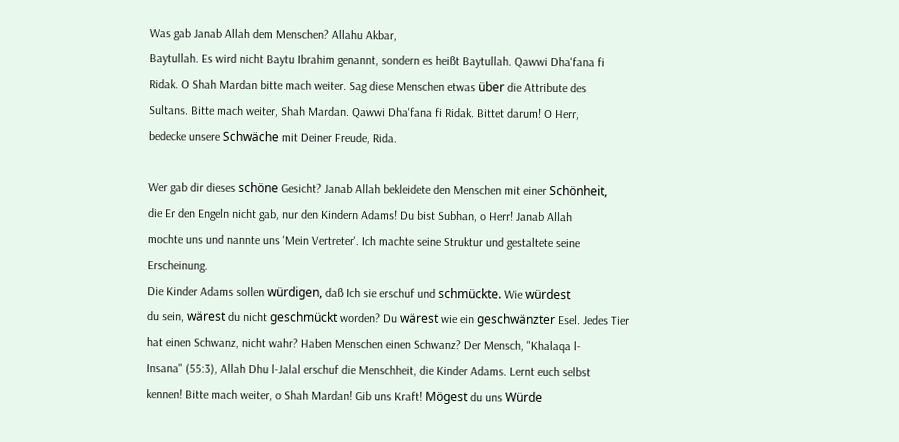Was gab Janab Allah dem Menschen? Allahu Akbar,
Baytullah. Es wird nicht Baytu Ibrahim genannt, sondern es heißt Baytullah. Qawwi Dha'fana fi
Ridak. O Shah Mardan bitte mach weiter. Sag diese Menschen etwas über die Attribute des
Sultans. Bitte mach weiter, Shah Mardan. Qawwi Dha'fana fi Ridak. Bittet darum! O Herr,
bedecke unsere Schwäche mit Deiner Freude, Rida.

Wer gab dir dieses schöne Gesicht? Janab Allah bekleidete den Menschen mit einer Schönheit,
die Er den Engeln nicht gab, nur den Kindern Adams! Du bist Subhan, o Herr! Janab Allah
mochte uns und nannte uns 'Mein Vertreter'. Ich machte seine Struktur und gestaltete seine Erscheinung.
Die Kinder Adams sollen würdigen, daß Ich sie erschuf und schmückte. Wie würdest
du sein, wärest du nicht geschmückt worden? Du wärest wie ein geschwänzter Esel. Jedes Tier
hat einen Schwanz, nicht wahr? Haben Menschen einen Schwanz? Der Mensch, "Khalaqa l-
Insana" (55:3), Allah Dhu l-Jalal erschuf die Menschheit, die Kinder Adams. Lernt euch selbst
kennen! Bitte mach weiter, o Shah Mardan! Gib uns Kraft! Mögest du uns Würde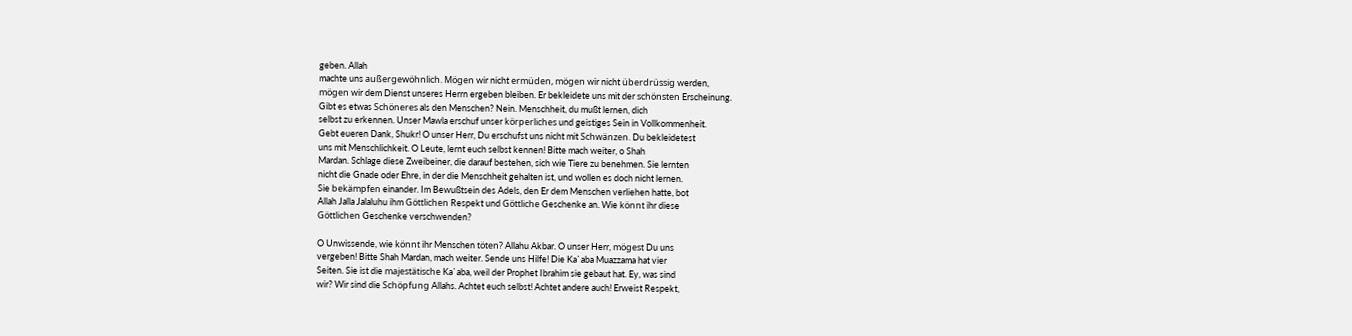geben. Allah
machte uns außergewöhnlich. Mögen wir nicht ermüden, mögen wir nicht überdrüssig werden,
mögen wir dem Dienst unseres Herrn ergeben bleiben. Er bekleidete uns mit der schönsten Erscheinung.
Gibt es etwas Schöneres als den Menschen? Nein. Menschheit, du mußt lernen, dich
selbst zu erkennen. Unser Mawla erschuf unser körperliches und geistiges Sein in Vollkommenheit.
Gebt eueren Dank, Shukr! O unser Herr, Du erschufst uns nicht mit Schwänzen. Du bekleidetest
uns mit Menschlichkeit. O Leute, lernt euch selbst kennen! Bitte mach weiter, o Shah
Mardan. Schlage diese Zweibeiner, die darauf bestehen, sich wie Tiere zu benehmen. Sie lernten
nicht die Gnade oder Ehre, in der die Menschheit gehalten ist, und wollen es doch nicht lernen.
Sie bekämpfen einander. Im Bewußtsein des Adels, den Er dem Menschen verliehen hatte, bot
Allah Jalla Jalaluhu ihm Göttlichen Respekt und Göttliche Geschenke an. Wie könnt ihr diese
Göttlichen Geschenke verschwenden?

O Unwissende, wie könnt ihr Menschen töten? Allahu Akbar. O unser Herr, mögest Du uns
vergeben! Bitte Shah Mardan, mach weiter. Sende uns Hilfe! Die Ka`aba Muazzama hat vier
Seiten. Sie ist die majestätische Ka`aba, weil der Prophet Ibrahim sie gebaut hat. Ey, was sind
wir? Wir sind die Schöpfung Allahs. Achtet euch selbst! Achtet andere auch! Erweist Respekt,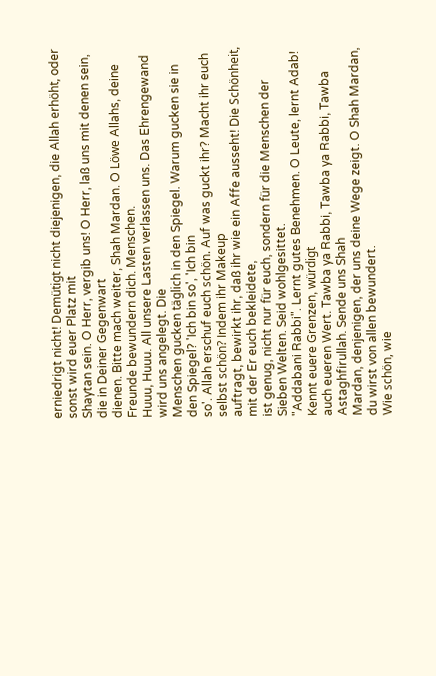erniedrigt nicht! Demütigt nicht diejenigen, die Allah erhöht, oder sonst wird euer Platz mit
Shaytan sein. O Herr, vergib uns! O Herr, laß uns mit denen sein, die in Deiner Gegenwart
dienen. Bitte mach weiter, Shah Mardan. O Löwe Allahs, deine Freunde bewundern dich. Menschen.
Huuu, Huuu. All unsere Lasten verlassen uns. Das Ehrengewand wird uns angelegt. Die
Menschen gucken täglich in den Spiegel. Warum gucken sie in den Spiegel? 'Ich bin so', 'Ich bin
so'. Allah erschuf euch schön. Auf was guckt ihr? Macht ihr euch selbst schön? Indem ihr Makeup
auftragt, bewirkt ihr, daß ihr wie ein Affe ausseht! Die Schönheit, mit der Er euch bekleidete,
ist genug, nicht nur für euch, sondern für die Menschen der Sieben Welten. Seid wohlgesittet.
"Addabani Rabbi". Lernt gutes Benehmen. O Leute, lernt Adab! Kennt euere Grenzen, würdigt
auch eueren Wert. Tawba ya Rabbi, Tawba ya Rabbi, Tawba Astaghfirullah. Sende uns Shah
Mardan, denjenigen, der uns deine Wege zeigt. O Shah Mardan, du wirst von allen bewundert.
Wie schön, wie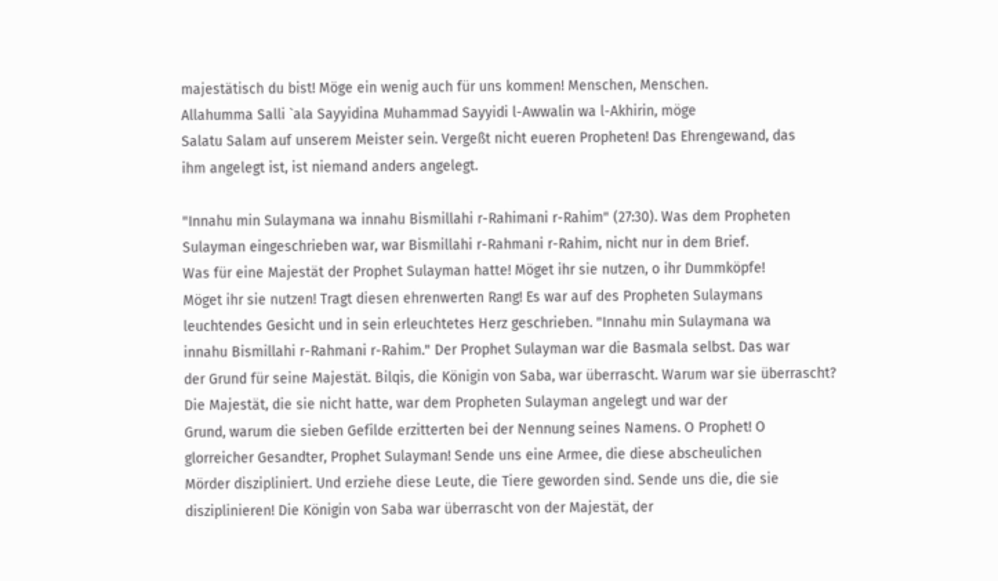majestätisch du bist! Möge ein wenig auch für uns kommen! Menschen, Menschen.
Allahumma Salli `ala Sayyidina Muhammad Sayyidi l-Awwalin wa l-Akhirin, möge
Salatu Salam auf unserem Meister sein. Vergeßt nicht eueren Propheten! Das Ehrengewand, das
ihm angelegt ist, ist niemand anders angelegt.

"Innahu min Sulaymana wa innahu Bismillahi r-Rahimani r-Rahim" (27:30). Was dem Propheten
Sulayman eingeschrieben war, war Bismillahi r-Rahmani r-Rahim, nicht nur in dem Brief.
Was für eine Majestät der Prophet Sulayman hatte! Möget ihr sie nutzen, o ihr Dummköpfe!
Möget ihr sie nutzen! Tragt diesen ehrenwerten Rang! Es war auf des Propheten Sulaymans
leuchtendes Gesicht und in sein erleuchtetes Herz geschrieben. "Innahu min Sulaymana wa
innahu Bismillahi r-Rahmani r-Rahim." Der Prophet Sulayman war die Basmala selbst. Das war
der Grund für seine Majestät. Bilqis, die Königin von Saba, war überrascht. Warum war sie überrascht?
Die Majestät, die sie nicht hatte, war dem Propheten Sulayman angelegt und war der
Grund, warum die sieben Gefilde erzitterten bei der Nennung seines Namens. O Prophet! O
glorreicher Gesandter, Prophet Sulayman! Sende uns eine Armee, die diese abscheulichen
Mörder diszipliniert. Und erziehe diese Leute, die Tiere geworden sind. Sende uns die, die sie
disziplinieren! Die Königin von Saba war überrascht von der Majestät, der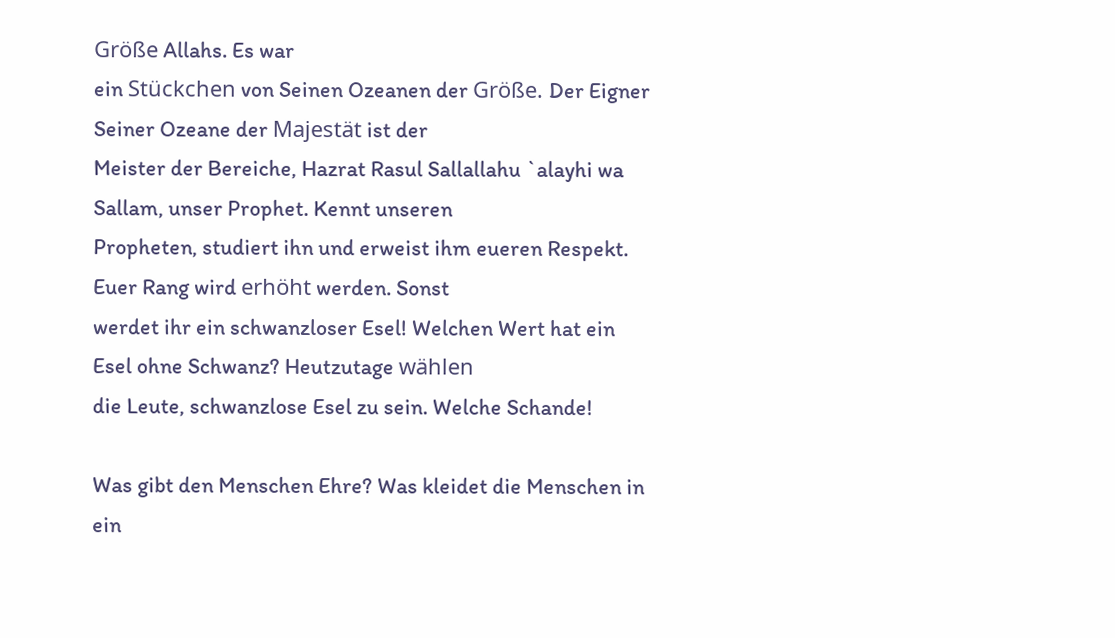Größe Allahs. Es war
ein Stückchen von Seinen Ozeanen der Größe. Der Eigner Seiner Ozeane der Majestät ist der
Meister der Bereiche, Hazrat Rasul Sallallahu `alayhi wa Sallam, unser Prophet. Kennt unseren
Propheten, studiert ihn und erweist ihm eueren Respekt. Euer Rang wird erhöht werden. Sonst
werdet ihr ein schwanzloser Esel! Welchen Wert hat ein Esel ohne Schwanz? Heutzutage wählen
die Leute, schwanzlose Esel zu sein. Welche Schande!

Was gibt den Menschen Ehre? Was kleidet die Menschen in ein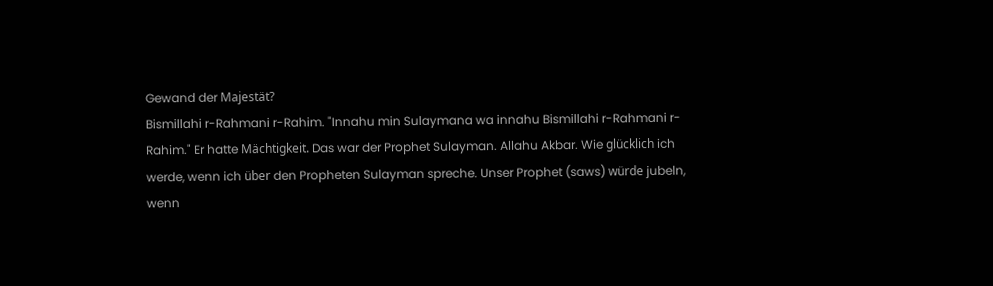Gewand der Majestät?
Bismillahi r-Rahmani r-Rahim. "Innahu min Sulaymana wa innahu Bismillahi r-Rahmani r-
Rahim." Er hatte Mächtigkeit. Das war der Prophet Sulayman. Allahu Akbar. Wie glücklich ich
werde, wenn ich über den Propheten Sulayman spreche. Unser Prophet (saws) würde jubeln,
wenn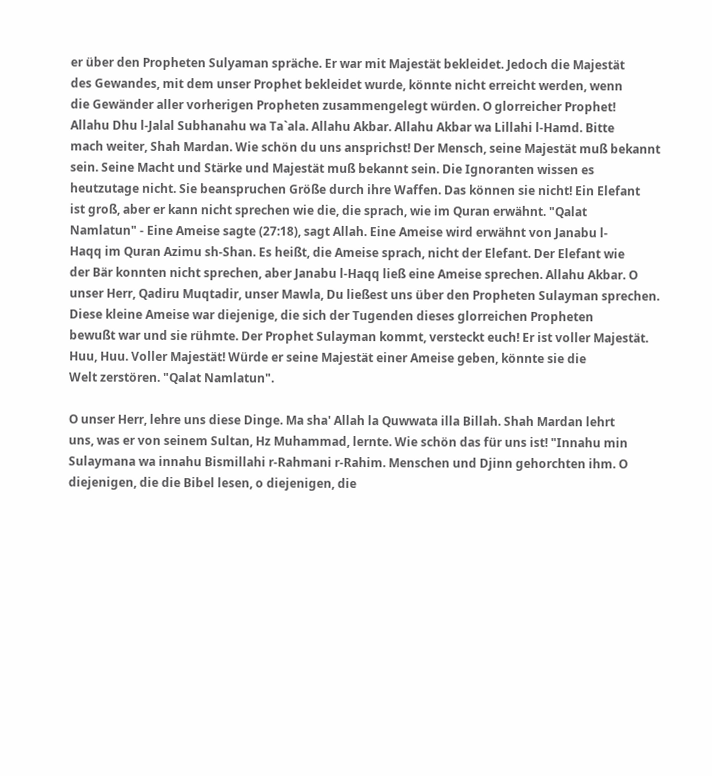er über den Propheten Sulyaman spräche. Er war mit Majestät bekleidet. Jedoch die Majestät
des Gewandes, mit dem unser Prophet bekleidet wurde, könnte nicht erreicht werden, wenn
die Gewänder aller vorherigen Propheten zusammengelegt würden. O glorreicher Prophet!
Allahu Dhu l-Jalal Subhanahu wa Ta`ala. Allahu Akbar. Allahu Akbar wa Lillahi l-Hamd. Bitte
mach weiter, Shah Mardan. Wie schön du uns ansprichst! Der Mensch, seine Majestät muß bekannt
sein. Seine Macht und Stärke und Majestät muß bekannt sein. Die Ignoranten wissen es
heutzutage nicht. Sie beanspruchen Größe durch ihre Waffen. Das können sie nicht! Ein Elefant
ist groß, aber er kann nicht sprechen wie die, die sprach, wie im Quran erwähnt. "Qalat
Namlatun" - Eine Ameise sagte (27:18), sagt Allah. Eine Ameise wird erwähnt von Janabu l-
Haqq im Quran Azimu sh-Shan. Es heißt, die Ameise sprach, nicht der Elefant. Der Elefant wie
der Bär konnten nicht sprechen, aber Janabu l-Haqq ließ eine Ameise sprechen. Allahu Akbar. O
unser Herr, Qadiru Muqtadir, unser Mawla, Du ließest uns über den Propheten Sulayman sprechen.
Diese kleine Ameise war diejenige, die sich der Tugenden dieses glorreichen Propheten
bewußt war und sie rühmte. Der Prophet Sulayman kommt, versteckt euch! Er ist voller Majestät.
Huu, Huu. Voller Majestät! Würde er seine Majestät einer Ameise geben, könnte sie die
Welt zerstören. "Qalat Namlatun".

O unser Herr, lehre uns diese Dinge. Ma sha' Allah la Quwwata illa Billah. Shah Mardan lehrt
uns, was er von seinem Sultan, Hz Muhammad, lernte. Wie schön das für uns ist! "Innahu min
Sulaymana wa innahu Bismillahi r-Rahmani r-Rahim. Menschen und Djinn gehorchten ihm. O
diejenigen, die die Bibel lesen, o diejenigen, die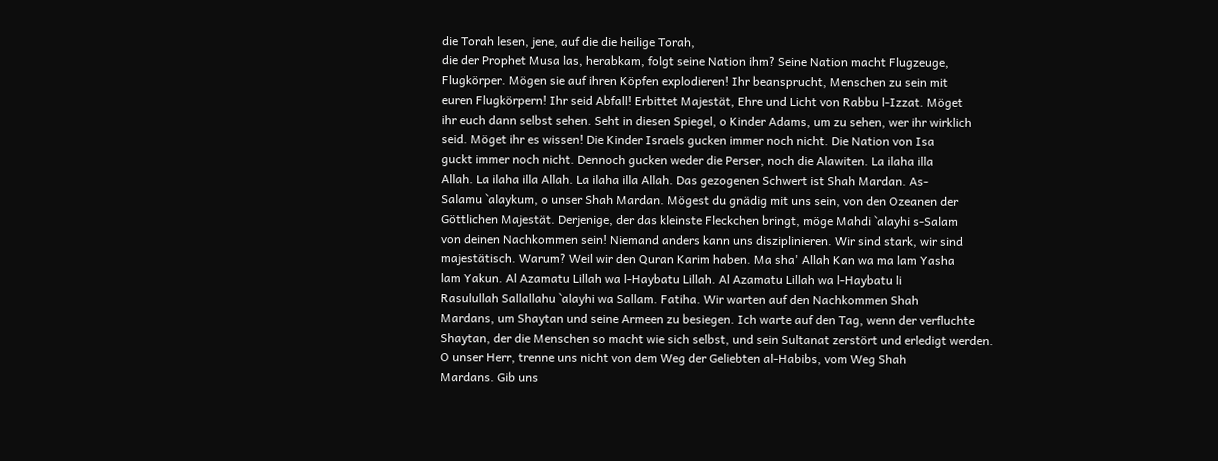die Torah lesen, jene, auf die die heilige Torah,
die der Prophet Musa las, herabkam, folgt seine Nation ihm? Seine Nation macht Flugzeuge,
Flugkörper. Mögen sie auf ihren Köpfen explodieren! Ihr beansprucht, Menschen zu sein mit
euren Flugkörpern! Ihr seid Abfall! Erbittet Majestät, Ehre und Licht von Rabbu l-Izzat. Möget
ihr euch dann selbst sehen. Seht in diesen Spiegel, o Kinder Adams, um zu sehen, wer ihr wirklich
seid. Möget ihr es wissen! Die Kinder Israels gucken immer noch nicht. Die Nation von Isa
guckt immer noch nicht. Dennoch gucken weder die Perser, noch die Alawiten. La ilaha illa
Allah. La ilaha illa Allah. La ilaha illa Allah. Das gezogenen Schwert ist Shah Mardan. As-
Salamu `alaykum, o unser Shah Mardan. Mögest du gnädig mit uns sein, von den Ozeanen der
Göttlichen Majestät. Derjenige, der das kleinste Fleckchen bringt, möge Mahdi `alayhi s-Salam
von deinen Nachkommen sein! Niemand anders kann uns disziplinieren. Wir sind stark, wir sind
majestätisch. Warum? Weil wir den Quran Karim haben. Ma sha' Allah Kan wa ma lam Yasha
lam Yakun. Al Azamatu Lillah wa l-Haybatu Lillah. Al Azamatu Lillah wa l-Haybatu li
Rasulullah Sallallahu `alayhi wa Sallam. Fatiha. Wir warten auf den Nachkommen Shah
Mardans, um Shaytan und seine Armeen zu besiegen. Ich warte auf den Tag, wenn der verfluchte
Shaytan, der die Menschen so macht wie sich selbst, und sein Sultanat zerstört und erledigt werden.
O unser Herr, trenne uns nicht von dem Weg der Geliebten al-Habibs, vom Weg Shah
Mardans. Gib uns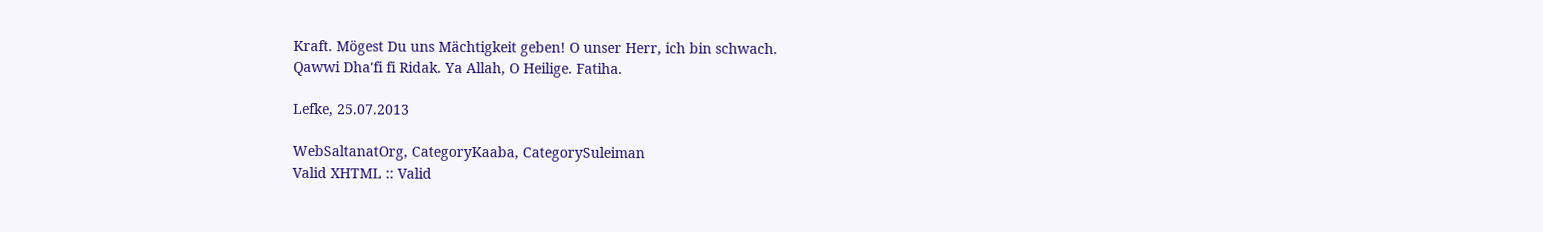Kraft. Mögest Du uns Mächtigkeit geben! O unser Herr, ich bin schwach.
Qawwi Dha'fi fi Ridak. Ya Allah, O Heilige. Fatiha.

Lefke, 25.07.2013

WebSaltanatOrg, CategoryKaaba, CategorySuleiman
Valid XHTML :: Valid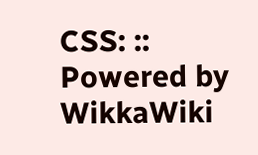CSS: :: Powered by WikkaWiki